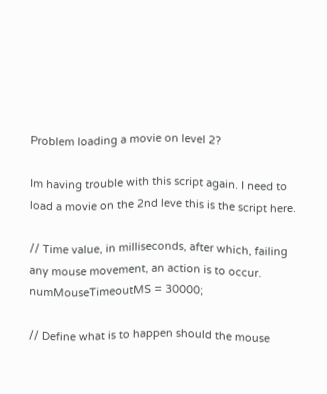Problem loading a movie on level 2?

Im having trouble with this script again. I need to load a movie on the 2nd leve this is the script here.

// Time value, in milliseconds, after which, failing any mouse movement, an action is to occur.
numMouseTimeoutMS = 30000;

// Define what is to happen should the mouse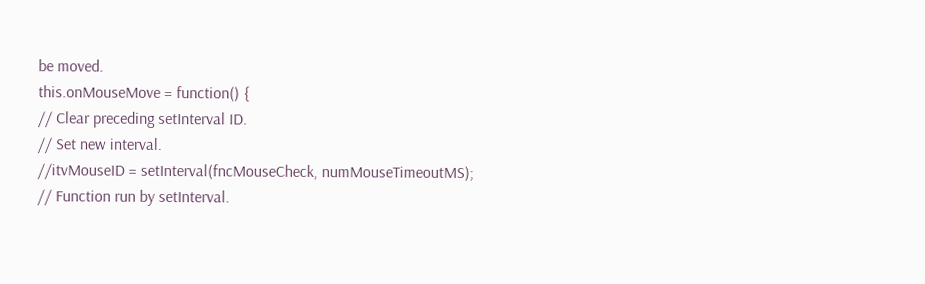be moved.
this.onMouseMove = function() {
// Clear preceding setInterval ID.
// Set new interval.
//itvMouseID = setInterval(fncMouseCheck, numMouseTimeoutMS);
// Function run by setInterval.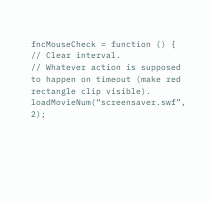fncMouseCheck = function () {
// Clear interval.
// Whatever action is supposed to happen on timeout (make red rectangle clip visible).
loadMovieNum(“screensaver.swf”, 2);